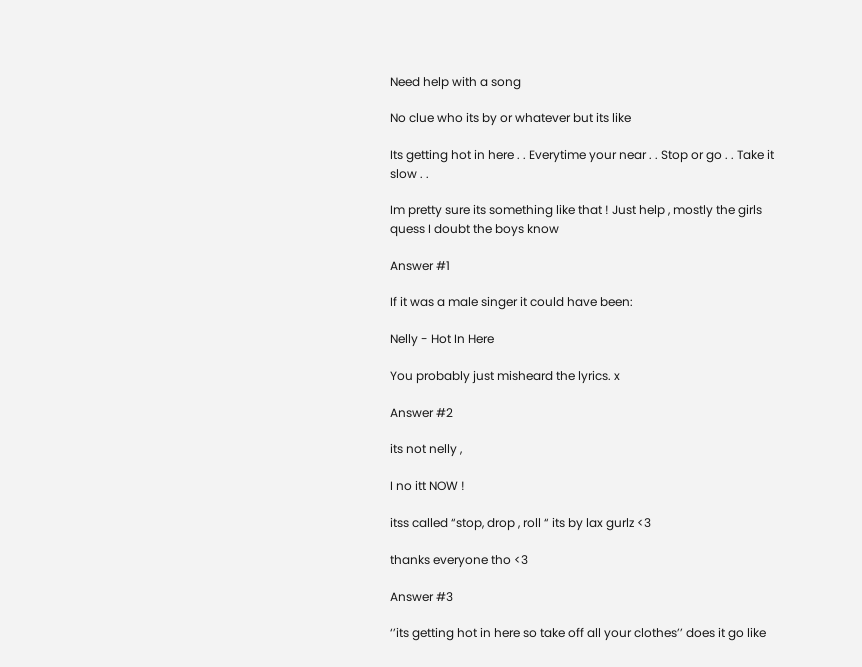Need help with a song

No clue who its by or whatever but its like

Its getting hot in here . . Everytime your near . . Stop or go . . Take it slow . .

Im pretty sure its something like that ! Just help , mostly the girls quess I doubt the boys know

Answer #1

If it was a male singer it could have been:

Nelly - Hot In Here

You probably just misheard the lyrics. x

Answer #2

its not nelly ,

I no itt NOW !

itss called “stop, drop , roll “ its by lax gurlz <3

thanks everyone tho <3

Answer #3

‘’its getting hot in here so take off all your clothes’’ does it go like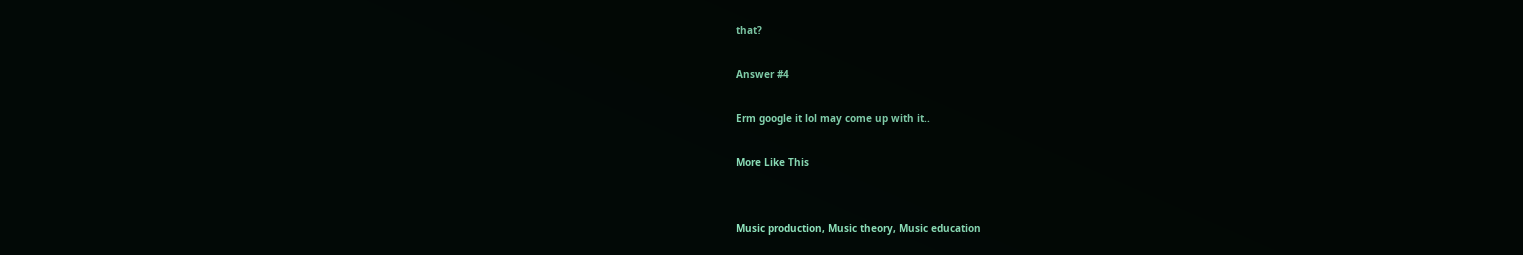that?

Answer #4

Erm google it lol may come up with it..

More Like This


Music production, Music theory, Music education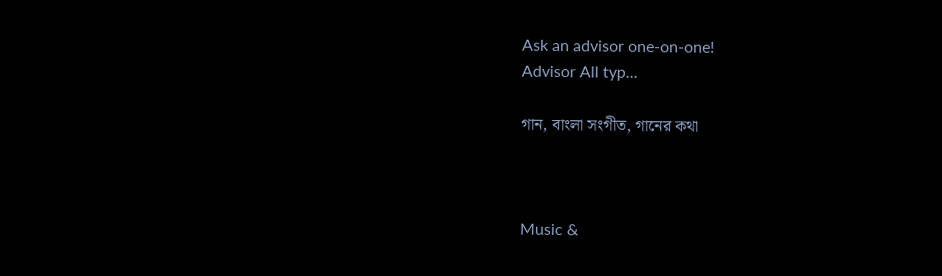Ask an advisor one-on-one!
Advisor All typ...

গান, বাংলা সংগীত, গানের কথা



Music &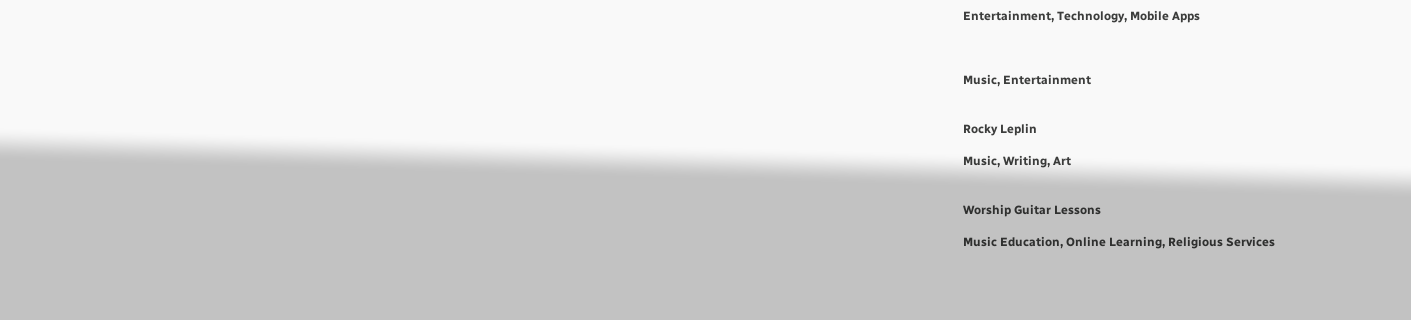Entertainment, Technology, Mobile Apps



Music, Entertainment


Rocky Leplin

Music, Writing, Art


Worship Guitar Lessons

Music Education, Online Learning, Religious Services